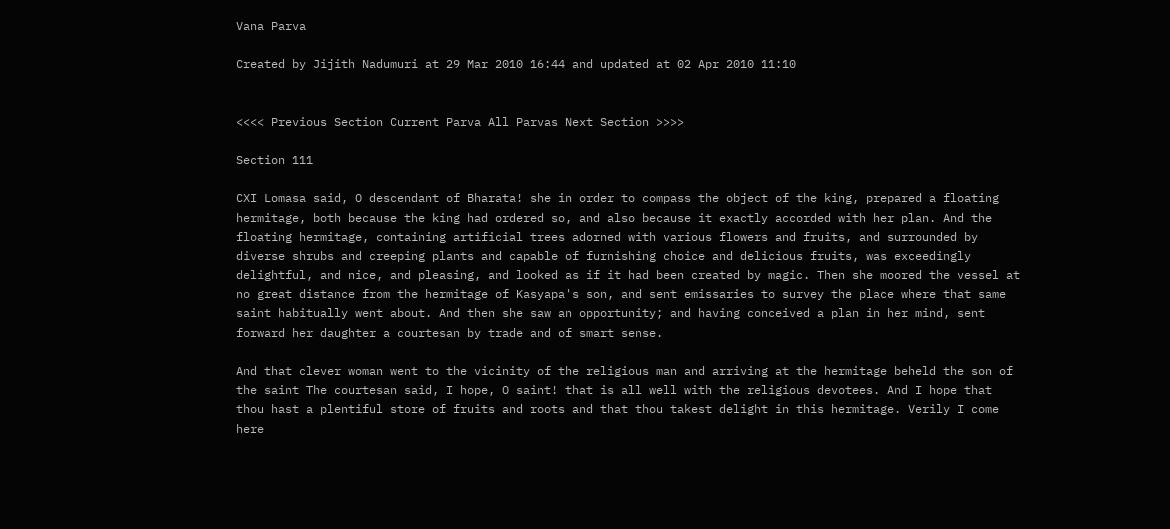Vana Parva

Created by Jijith Nadumuri at 29 Mar 2010 16:44 and updated at 02 Apr 2010 11:10


<<<< Previous Section Current Parva All Parvas Next Section >>>>

Section 111

CXI Lomasa said, O descendant of Bharata! she in order to compass the object of the king, prepared a floating hermitage, both because the king had ordered so, and also because it exactly accorded with her plan. And the floating hermitage, containing artificial trees adorned with various flowers and fruits, and surrounded by diverse shrubs and creeping plants and capable of furnishing choice and delicious fruits, was exceedingly delightful, and nice, and pleasing, and looked as if it had been created by magic. Then she moored the vessel at no great distance from the hermitage of Kasyapa's son, and sent emissaries to survey the place where that same saint habitually went about. And then she saw an opportunity; and having conceived a plan in her mind, sent forward her daughter a courtesan by trade and of smart sense.

And that clever woman went to the vicinity of the religious man and arriving at the hermitage beheld the son of the saint The courtesan said, I hope, O saint! that is all well with the religious devotees. And I hope that thou hast a plentiful store of fruits and roots and that thou takest delight in this hermitage. Verily I come here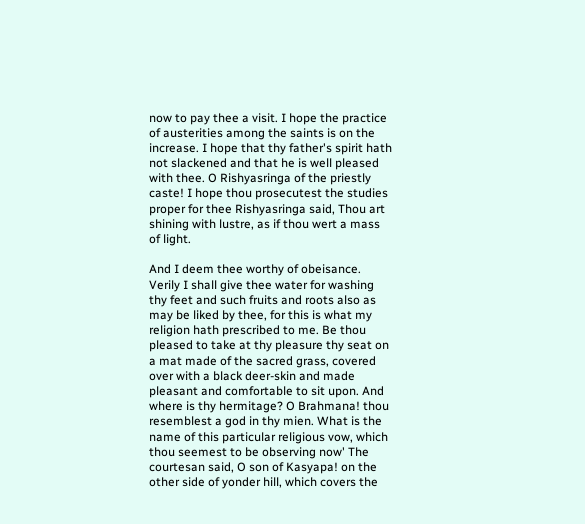now to pay thee a visit. I hope the practice of austerities among the saints is on the increase. I hope that thy father's spirit hath not slackened and that he is well pleased with thee. O Rishyasringa of the priestly caste! I hope thou prosecutest the studies proper for thee Rishyasringa said, Thou art shining with lustre, as if thou wert a mass of light.

And I deem thee worthy of obeisance. Verily I shall give thee water for washing thy feet and such fruits and roots also as may be liked by thee, for this is what my religion hath prescribed to me. Be thou pleased to take at thy pleasure thy seat on a mat made of the sacred grass, covered over with a black deer-skin and made pleasant and comfortable to sit upon. And where is thy hermitage? O Brahmana! thou resemblest a god in thy mien. What is the name of this particular religious vow, which thou seemest to be observing now' The courtesan said, O son of Kasyapa! on the other side of yonder hill, which covers the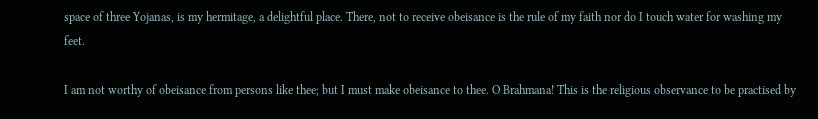space of three Yojanas, is my hermitage, a delightful place. There, not to receive obeisance is the rule of my faith nor do I touch water for washing my feet.

I am not worthy of obeisance from persons like thee; but I must make obeisance to thee. O Brahmana! This is the religious observance to be practised by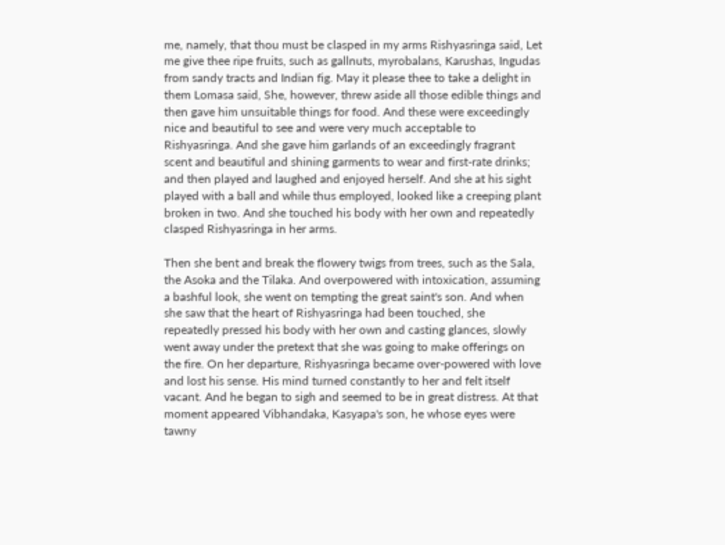me, namely, that thou must be clasped in my arms Rishyasringa said, Let me give thee ripe fruits, such as gallnuts, myrobalans, Karushas, Ingudas from sandy tracts and Indian fig. May it please thee to take a delight in them Lomasa said, She, however, threw aside all those edible things and then gave him unsuitable things for food. And these were exceedingly nice and beautiful to see and were very much acceptable to Rishyasringa. And she gave him garlands of an exceedingly fragrant scent and beautiful and shining garments to wear and first-rate drinks; and then played and laughed and enjoyed herself. And she at his sight played with a ball and while thus employed, looked like a creeping plant broken in two. And she touched his body with her own and repeatedly clasped Rishyasringa in her arms.

Then she bent and break the flowery twigs from trees, such as the Sala, the Asoka and the Tilaka. And overpowered with intoxication, assuming a bashful look, she went on tempting the great saint's son. And when she saw that the heart of Rishyasringa had been touched, she repeatedly pressed his body with her own and casting glances, slowly went away under the pretext that she was going to make offerings on the fire. On her departure, Rishyasringa became over-powered with love and lost his sense. His mind turned constantly to her and felt itself vacant. And he began to sigh and seemed to be in great distress. At that moment appeared Vibhandaka, Kasyapa's son, he whose eyes were tawny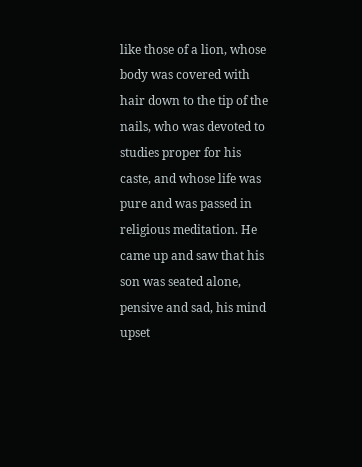like those of a lion, whose body was covered with hair down to the tip of the nails, who was devoted to studies proper for his caste, and whose life was pure and was passed in religious meditation. He came up and saw that his son was seated alone, pensive and sad, his mind upset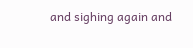and sighing again and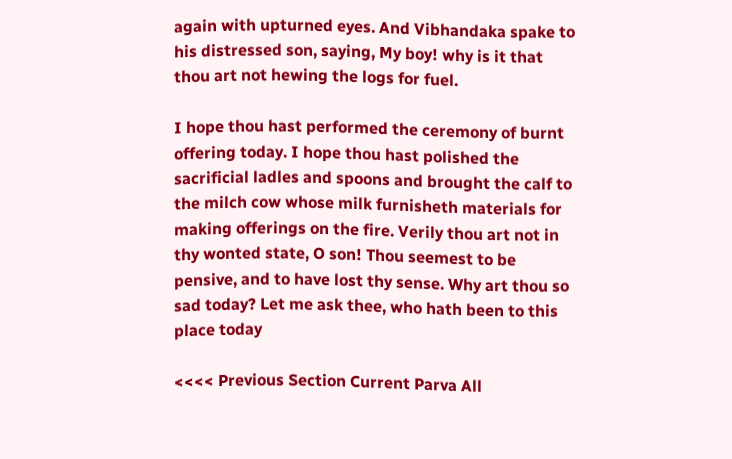again with upturned eyes. And Vibhandaka spake to his distressed son, saying, My boy! why is it that thou art not hewing the logs for fuel.

I hope thou hast performed the ceremony of burnt offering today. I hope thou hast polished the sacrificial ladles and spoons and brought the calf to the milch cow whose milk furnisheth materials for making offerings on the fire. Verily thou art not in thy wonted state, O son! Thou seemest to be pensive, and to have lost thy sense. Why art thou so sad today? Let me ask thee, who hath been to this place today

<<<< Previous Section Current Parva All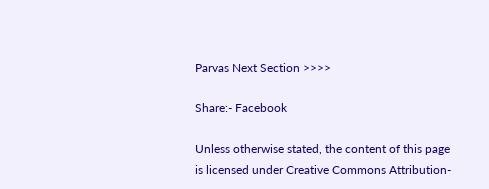Parvas Next Section >>>>

Share:- Facebook

Unless otherwise stated, the content of this page is licensed under Creative Commons Attribution-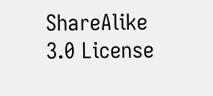ShareAlike 3.0 License